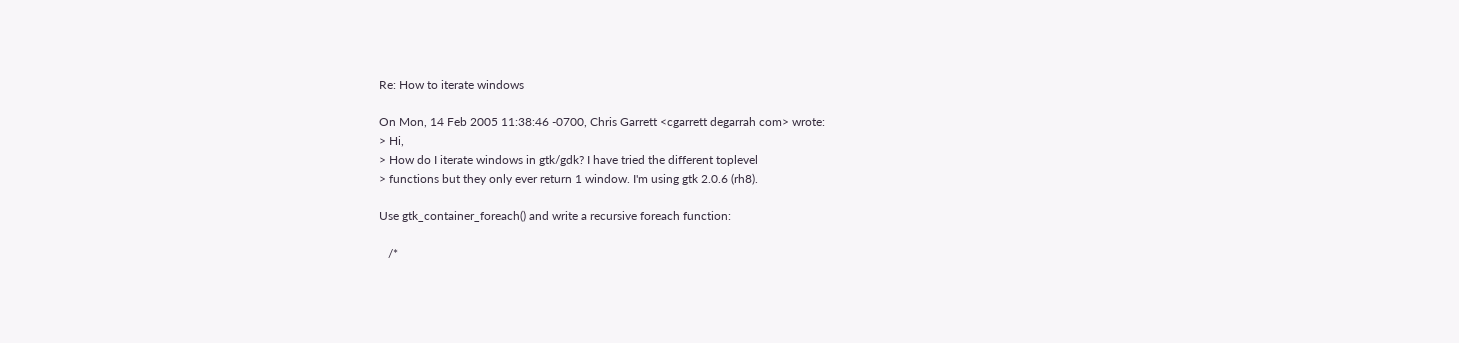Re: How to iterate windows

On Mon, 14 Feb 2005 11:38:46 -0700, Chris Garrett <cgarrett degarrah com> wrote:
> Hi,
> How do I iterate windows in gtk/gdk? I have tried the different toplevel
> functions but they only ever return 1 window. I'm using gtk 2.0.6 (rh8).

Use gtk_container_foreach() and write a recursive foreach function:

   /*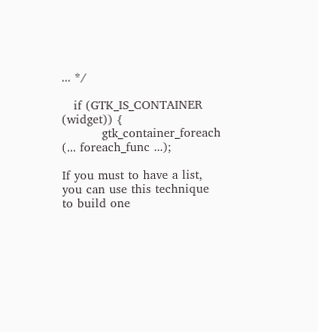... */

   if (GTK_IS_CONTAINER (widget)) {
          gtk_container_foreach (... foreach_func ...);

If you must to have a list, you can use this technique to build one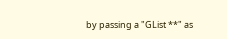by passing a "GList **" as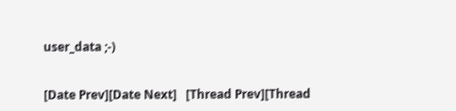user_data ;-)


[Date Prev][Date Next]   [Thread Prev][Thread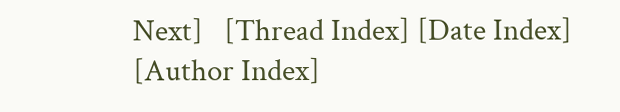Next]   [Thread Index] [Date Index] [Author Index]